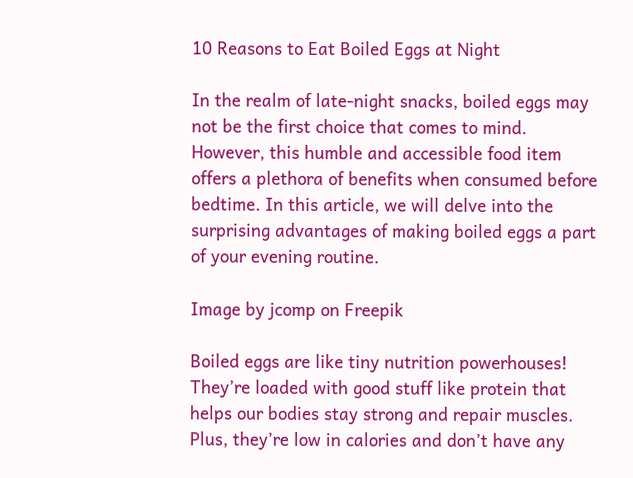10 Reasons to Eat Boiled Eggs at Night

In the realm of late-night snacks, boiled eggs may not be the first choice that comes to mind. However, this humble and accessible food item offers a plethora of benefits when consumed before bedtime. In this article, we will delve into the surprising advantages of making boiled eggs a part of your evening routine.

Image by jcomp on Freepik

Boiled eggs are like tiny nutrition powerhouses! They’re loaded with good stuff like protein that helps our bodies stay strong and repair muscles. Plus, they’re low in calories and don’t have any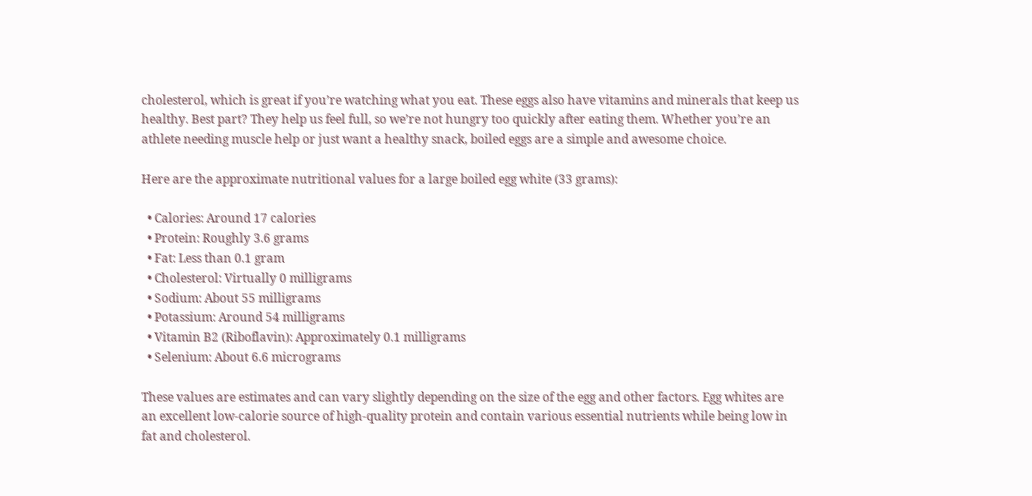cholesterol, which is great if you’re watching what you eat. These eggs also have vitamins and minerals that keep us healthy. Best part? They help us feel full, so we’re not hungry too quickly after eating them. Whether you’re an athlete needing muscle help or just want a healthy snack, boiled eggs are a simple and awesome choice.

Here are the approximate nutritional values for a large boiled egg white (33 grams):

  • Calories: Around 17 calories
  • Protein: Roughly 3.6 grams
  • Fat: Less than 0.1 gram
  • Cholesterol: Virtually 0 milligrams
  • Sodium: About 55 milligrams
  • Potassium: Around 54 milligrams
  • Vitamin B2 (Riboflavin): Approximately 0.1 milligrams
  • Selenium: About 6.6 micrograms

These values are estimates and can vary slightly depending on the size of the egg and other factors. Egg whites are an excellent low-calorie source of high-quality protein and contain various essential nutrients while being low in fat and cholesterol.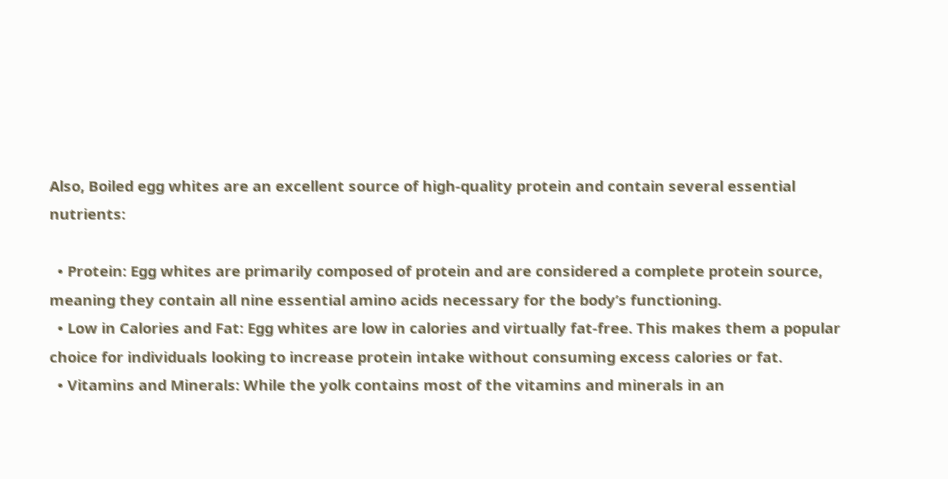Also, Boiled egg whites are an excellent source of high-quality protein and contain several essential nutrients:

  • Protein: Egg whites are primarily composed of protein and are considered a complete protein source, meaning they contain all nine essential amino acids necessary for the body’s functioning.
  • Low in Calories and Fat: Egg whites are low in calories and virtually fat-free. This makes them a popular choice for individuals looking to increase protein intake without consuming excess calories or fat.
  • Vitamins and Minerals: While the yolk contains most of the vitamins and minerals in an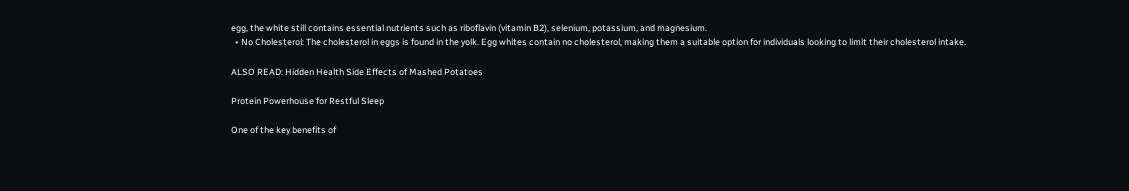egg, the white still contains essential nutrients such as riboflavin (vitamin B2), selenium, potassium, and magnesium.
  • No Cholesterol: The cholesterol in eggs is found in the yolk. Egg whites contain no cholesterol, making them a suitable option for individuals looking to limit their cholesterol intake.

ALSO READ: Hidden Health Side Effects of Mashed Potatoes

Protein Powerhouse for Restful Sleep

One of the key benefits of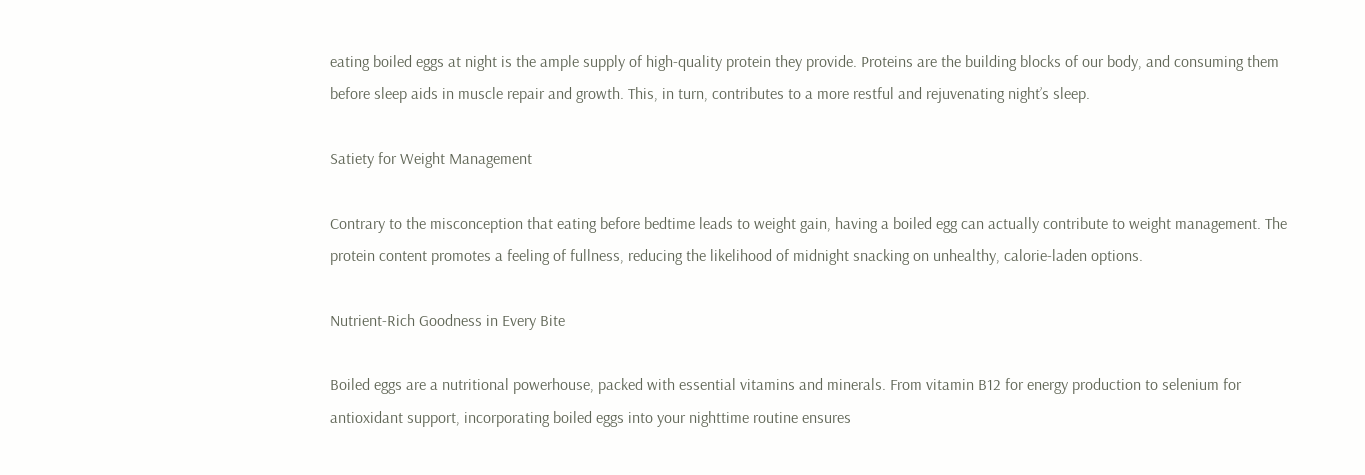eating boiled eggs at night is the ample supply of high-quality protein they provide. Proteins are the building blocks of our body, and consuming them before sleep aids in muscle repair and growth. This, in turn, contributes to a more restful and rejuvenating night’s sleep.

Satiety for Weight Management

Contrary to the misconception that eating before bedtime leads to weight gain, having a boiled egg can actually contribute to weight management. The protein content promotes a feeling of fullness, reducing the likelihood of midnight snacking on unhealthy, calorie-laden options.

Nutrient-Rich Goodness in Every Bite

Boiled eggs are a nutritional powerhouse, packed with essential vitamins and minerals. From vitamin B12 for energy production to selenium for antioxidant support, incorporating boiled eggs into your nighttime routine ensures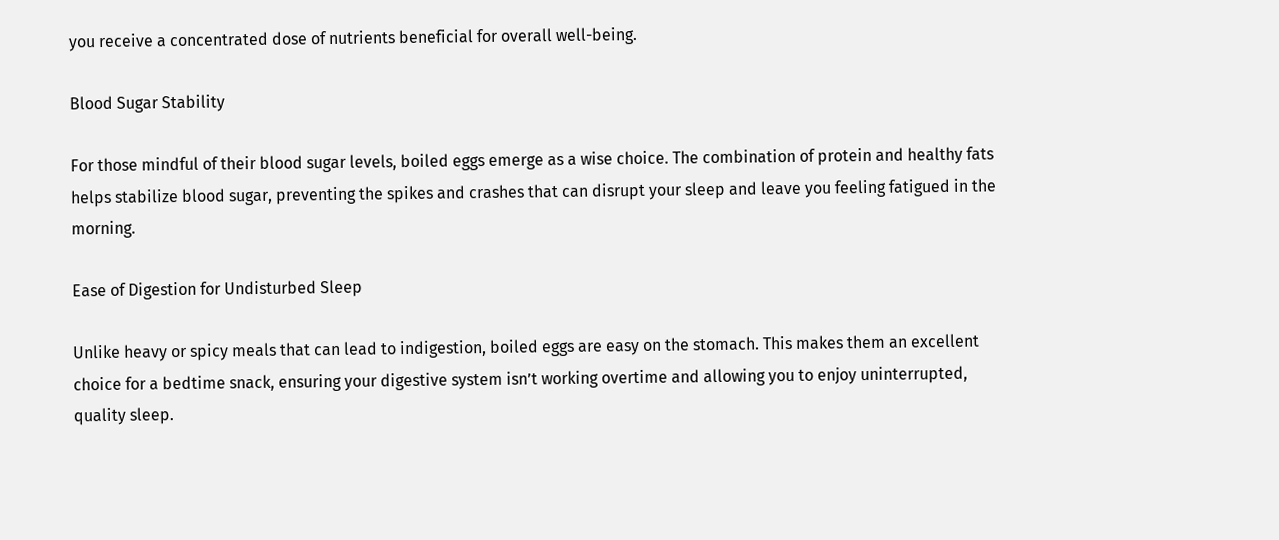you receive a concentrated dose of nutrients beneficial for overall well-being.

Blood Sugar Stability

For those mindful of their blood sugar levels, boiled eggs emerge as a wise choice. The combination of protein and healthy fats helps stabilize blood sugar, preventing the spikes and crashes that can disrupt your sleep and leave you feeling fatigued in the morning.

Ease of Digestion for Undisturbed Sleep

Unlike heavy or spicy meals that can lead to indigestion, boiled eggs are easy on the stomach. This makes them an excellent choice for a bedtime snack, ensuring your digestive system isn’t working overtime and allowing you to enjoy uninterrupted, quality sleep.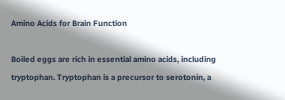Amino Acids for Brain Function

Boiled eggs are rich in essential amino acids, including tryptophan. Tryptophan is a precursor to serotonin, a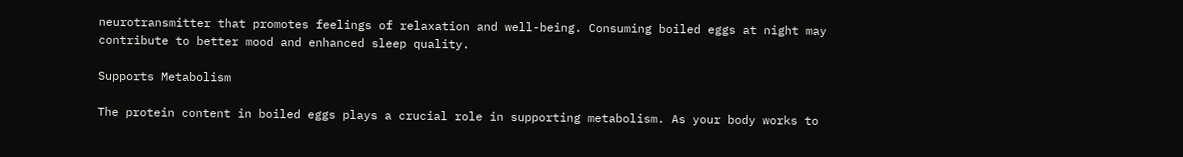neurotransmitter that promotes feelings of relaxation and well-being. Consuming boiled eggs at night may contribute to better mood and enhanced sleep quality.

Supports Metabolism

The protein content in boiled eggs plays a crucial role in supporting metabolism. As your body works to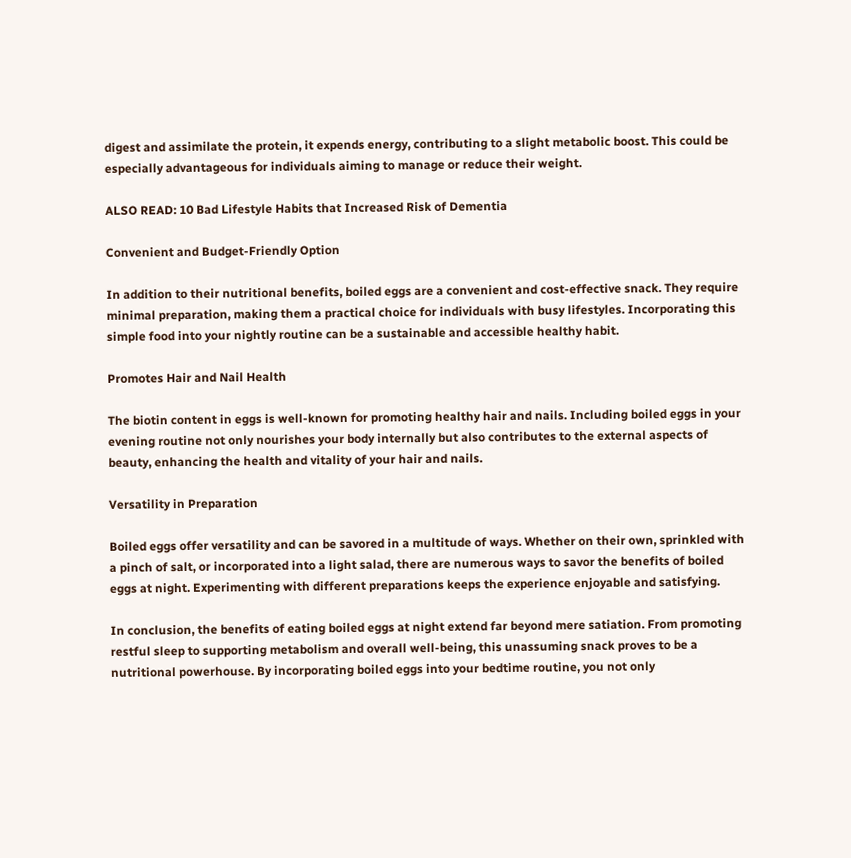digest and assimilate the protein, it expends energy, contributing to a slight metabolic boost. This could be especially advantageous for individuals aiming to manage or reduce their weight.

ALSO READ: 10 Bad Lifestyle Habits that Increased Risk of Dementia

Convenient and Budget-Friendly Option

In addition to their nutritional benefits, boiled eggs are a convenient and cost-effective snack. They require minimal preparation, making them a practical choice for individuals with busy lifestyles. Incorporating this simple food into your nightly routine can be a sustainable and accessible healthy habit.

Promotes Hair and Nail Health

The biotin content in eggs is well-known for promoting healthy hair and nails. Including boiled eggs in your evening routine not only nourishes your body internally but also contributes to the external aspects of beauty, enhancing the health and vitality of your hair and nails.

Versatility in Preparation

Boiled eggs offer versatility and can be savored in a multitude of ways. Whether on their own, sprinkled with a pinch of salt, or incorporated into a light salad, there are numerous ways to savor the benefits of boiled eggs at night. Experimenting with different preparations keeps the experience enjoyable and satisfying.

In conclusion, the benefits of eating boiled eggs at night extend far beyond mere satiation. From promoting restful sleep to supporting metabolism and overall well-being, this unassuming snack proves to be a nutritional powerhouse. By incorporating boiled eggs into your bedtime routine, you not only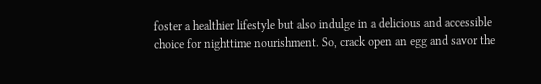foster a healthier lifestyle but also indulge in a delicious and accessible choice for nighttime nourishment. So, crack open an egg and savor the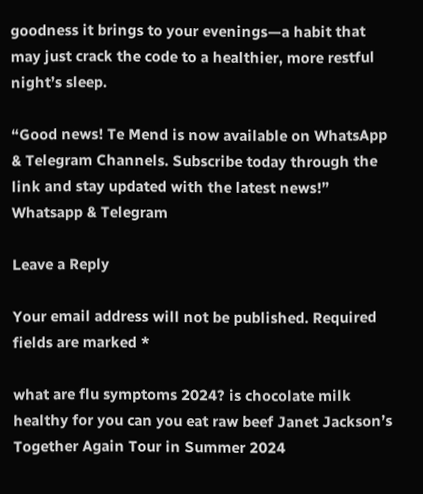goodness it brings to your evenings—a habit that may just crack the code to a healthier, more restful night’s sleep.

“Good news! Te Mend is now available on WhatsApp & Telegram Channels. Subscribe today through the link and stay updated with the latest news!” Whatsapp & Telegram

Leave a Reply

Your email address will not be published. Required fields are marked *

what are flu symptoms 2024? is chocolate milk healthy for you can you eat raw beef Janet Jackson’s Together Again Tour in Summer 2024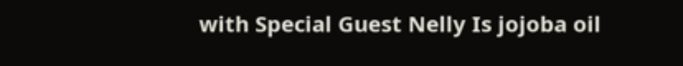with Special Guest Nelly Is jojoba oil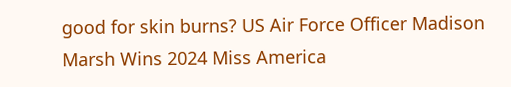good for skin burns? US Air Force Officer Madison Marsh Wins 2024 Miss America